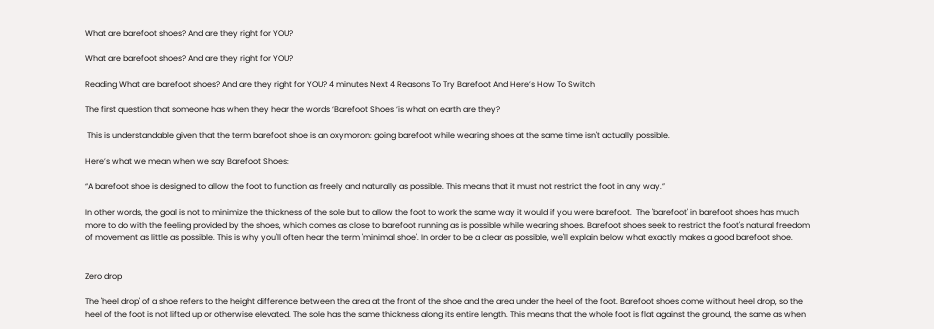What are barefoot shoes? And are they right for YOU?

What are barefoot shoes? And are they right for YOU?

Reading What are barefoot shoes? And are they right for YOU? 4 minutes Next 4 Reasons To Try Barefoot And Here’s How To Switch

The first question that someone has when they hear the words ‘Barefoot Shoes ‘is what on earth are they?

 This is understandable given that the term barefoot shoe is an oxymoron: going barefoot while wearing shoes at the same time isn't actually possible.

Here’s what we mean when we say Barefoot Shoes:

“A barefoot shoe is designed to allow the foot to function as freely and naturally as possible. This means that it must not restrict the foot in any way.”

In other words, the goal is not to minimize the thickness of the sole but to allow the foot to work the same way it would if you were barefoot.  The 'barefoot' in barefoot shoes has much more to do with the feeling provided by the shoes, which comes as close to barefoot running as is possible while wearing shoes. Barefoot shoes seek to restrict the foot's natural freedom of movement as little as possible. This is why you'll often hear the term 'minimal shoe'. In order to be a clear as possible, we'll explain below what exactly makes a good barefoot shoe.


Zero drop

The 'heel drop' of a shoe refers to the height difference between the area at the front of the shoe and the area under the heel of the foot. Barefoot shoes come without heel drop, so the heel of the foot is not lifted up or otherwise elevated. The sole has the same thickness along its entire length. This means that the whole foot is flat against the ground, the same as when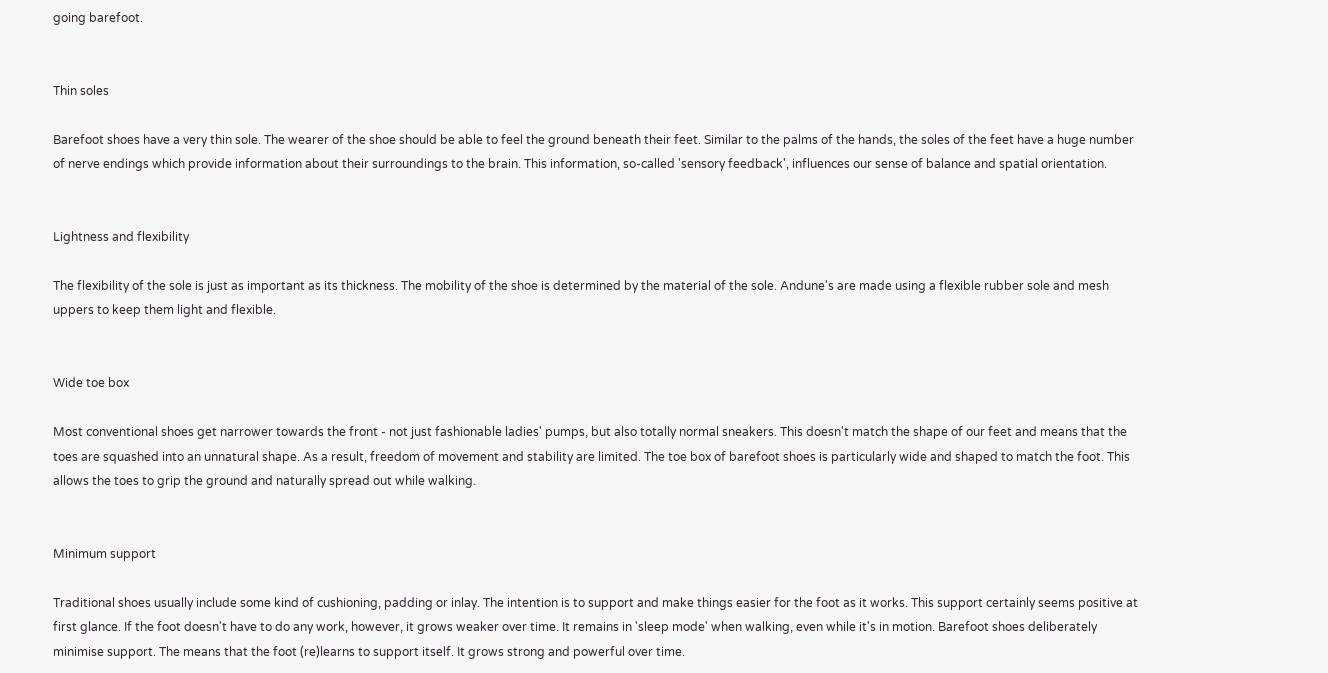going barefoot.


Thin soles

Barefoot shoes have a very thin sole. The wearer of the shoe should be able to feel the ground beneath their feet. Similar to the palms of the hands, the soles of the feet have a huge number of nerve endings which provide information about their surroundings to the brain. This information, so-called 'sensory feedback', influences our sense of balance and spatial orientation.


Lightness and flexibility

The flexibility of the sole is just as important as its thickness. The mobility of the shoe is determined by the material of the sole. Andune's are made using a flexible rubber sole and mesh uppers to keep them light and flexible.


Wide toe box

Most conventional shoes get narrower towards the front - not just fashionable ladies' pumps, but also totally normal sneakers. This doesn't match the shape of our feet and means that the toes are squashed into an unnatural shape. As a result, freedom of movement and stability are limited. The toe box of barefoot shoes is particularly wide and shaped to match the foot. This allows the toes to grip the ground and naturally spread out while walking.


Minimum support

Traditional shoes usually include some kind of cushioning, padding or inlay. The intention is to support and make things easier for the foot as it works. This support certainly seems positive at first glance. If the foot doesn't have to do any work, however, it grows weaker over time. It remains in 'sleep mode' when walking, even while it's in motion. Barefoot shoes deliberately minimise support. The means that the foot (re)learns to support itself. It grows strong and powerful over time.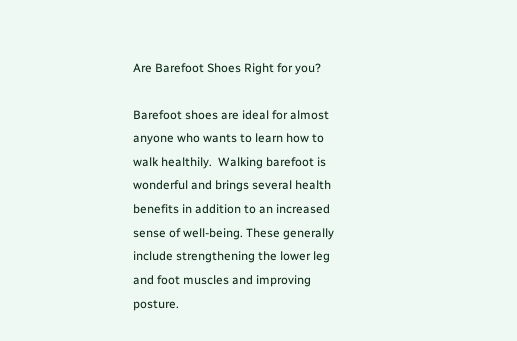Are Barefoot Shoes Right for you?

Barefoot shoes are ideal for almost anyone who wants to learn how to walk healthily.  Walking barefoot is wonderful and brings several health benefits in addition to an increased sense of well-being. These generally include strengthening the lower leg and foot muscles and improving posture.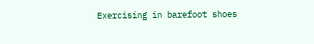Exercising in barefoot shoes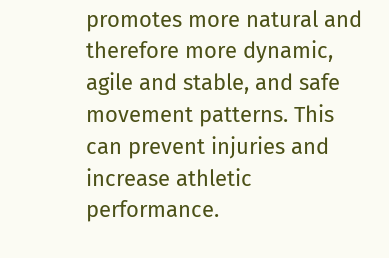promotes more natural and therefore more dynamic, agile and stable, and safe movement patterns. This can prevent injuries and increase athletic performance.